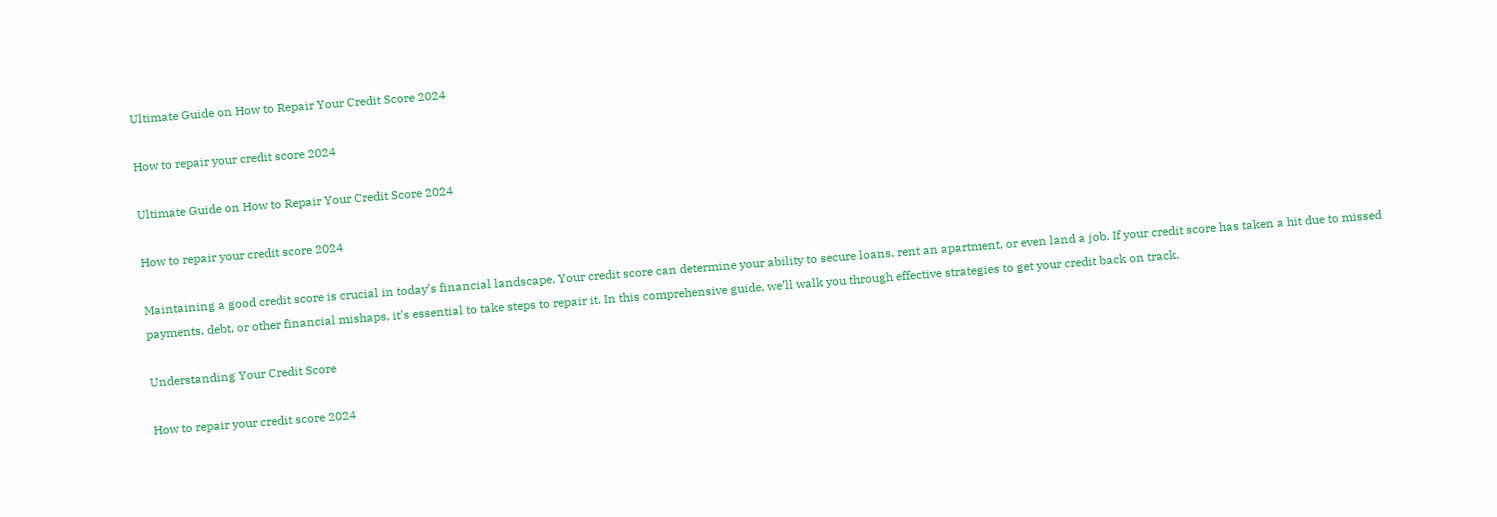Ultimate Guide on How to Repair Your Credit Score 2024

How to repair your credit score 2024

Ultimate Guide on How to Repair Your Credit Score 2024

How to repair your credit score 2024

Maintaining a good credit score is crucial in today’s financial landscape. Your credit score can determine your ability to secure loans, rent an apartment, or even land a job. If your credit score has taken a hit due to missed payments, debt, or other financial mishaps, it’s essential to take steps to repair it. In this comprehensive guide, we’ll walk you through effective strategies to get your credit back on track.

Understanding Your Credit Score

How to repair your credit score 2024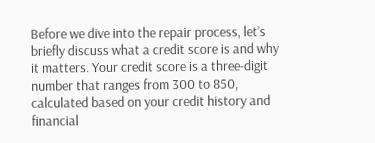Before we dive into the repair process, let’s briefly discuss what a credit score is and why it matters. Your credit score is a three-digit number that ranges from 300 to 850, calculated based on your credit history and financial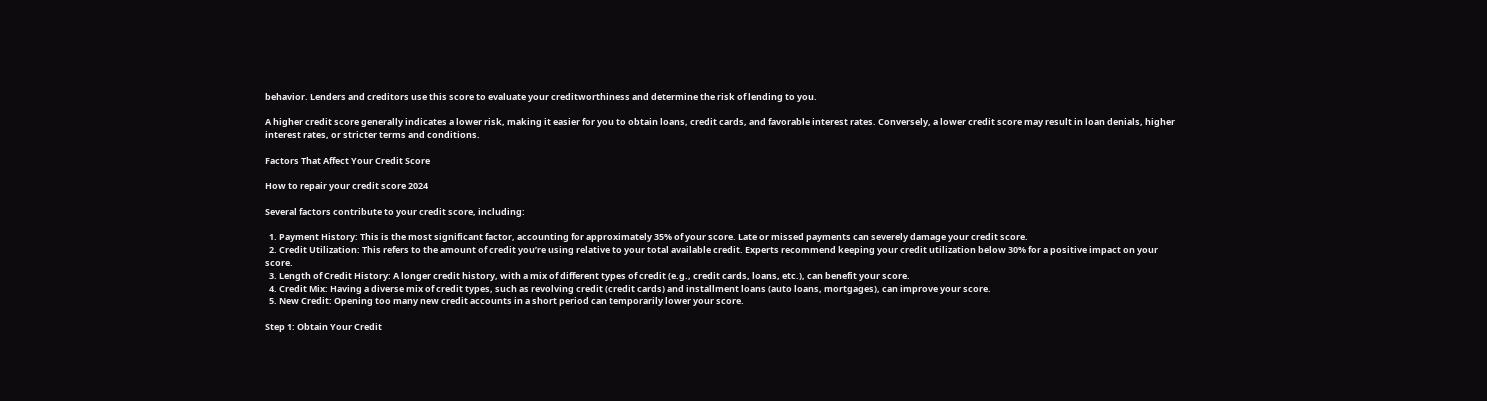behavior. Lenders and creditors use this score to evaluate your creditworthiness and determine the risk of lending to you.

A higher credit score generally indicates a lower risk, making it easier for you to obtain loans, credit cards, and favorable interest rates. Conversely, a lower credit score may result in loan denials, higher interest rates, or stricter terms and conditions.

Factors That Affect Your Credit Score

How to repair your credit score 2024

Several factors contribute to your credit score, including:

  1. Payment History: This is the most significant factor, accounting for approximately 35% of your score. Late or missed payments can severely damage your credit score.
  2. Credit Utilization: This refers to the amount of credit you’re using relative to your total available credit. Experts recommend keeping your credit utilization below 30% for a positive impact on your score.
  3. Length of Credit History: A longer credit history, with a mix of different types of credit (e.g., credit cards, loans, etc.), can benefit your score.
  4. Credit Mix: Having a diverse mix of credit types, such as revolving credit (credit cards) and installment loans (auto loans, mortgages), can improve your score.
  5. New Credit: Opening too many new credit accounts in a short period can temporarily lower your score.

Step 1: Obtain Your Credit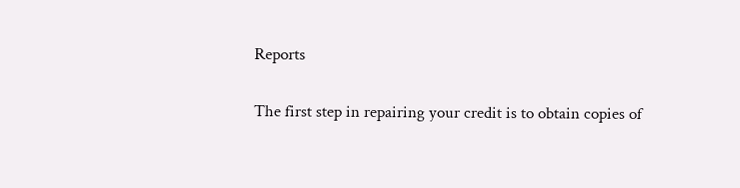Reports

The first step in repairing your credit is to obtain copies of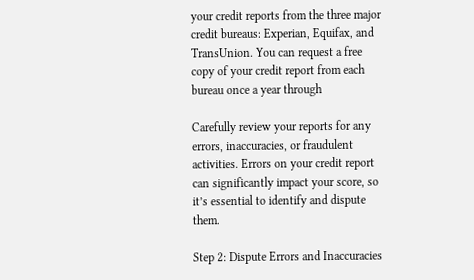your credit reports from the three major credit bureaus: Experian, Equifax, and TransUnion. You can request a free copy of your credit report from each bureau once a year through

Carefully review your reports for any errors, inaccuracies, or fraudulent activities. Errors on your credit report can significantly impact your score, so it’s essential to identify and dispute them.

Step 2: Dispute Errors and Inaccuracies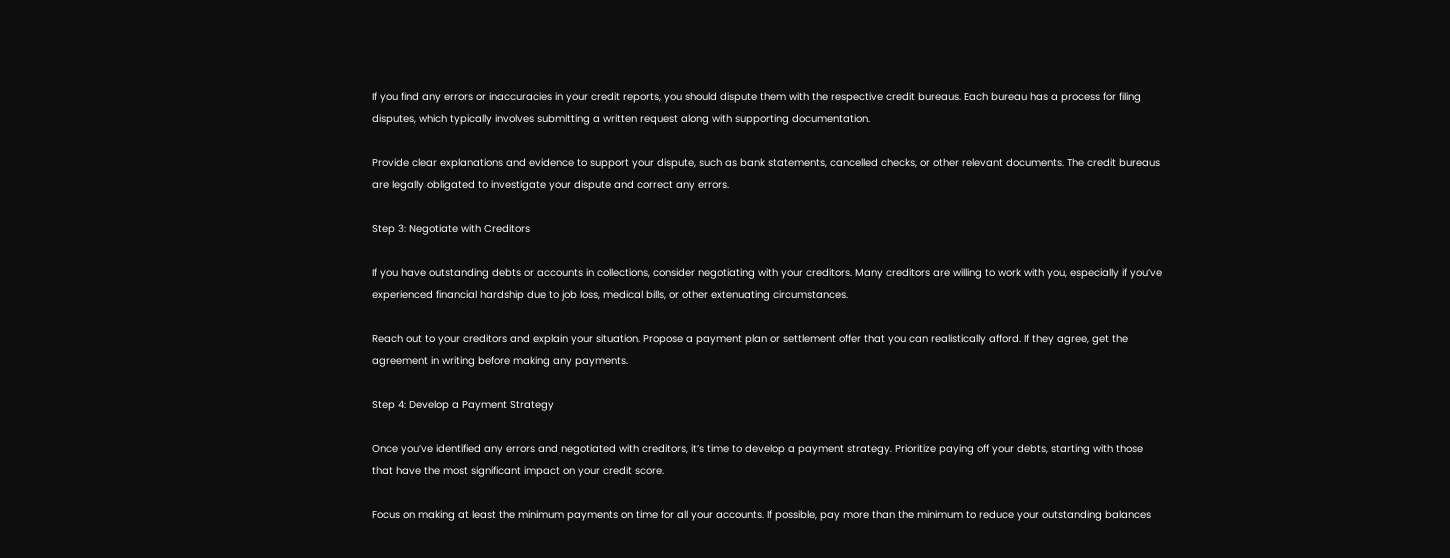If you find any errors or inaccuracies in your credit reports, you should dispute them with the respective credit bureaus. Each bureau has a process for filing disputes, which typically involves submitting a written request along with supporting documentation.

Provide clear explanations and evidence to support your dispute, such as bank statements, cancelled checks, or other relevant documents. The credit bureaus are legally obligated to investigate your dispute and correct any errors.

Step 3: Negotiate with Creditors

If you have outstanding debts or accounts in collections, consider negotiating with your creditors. Many creditors are willing to work with you, especially if you’ve experienced financial hardship due to job loss, medical bills, or other extenuating circumstances.

Reach out to your creditors and explain your situation. Propose a payment plan or settlement offer that you can realistically afford. If they agree, get the agreement in writing before making any payments.

Step 4: Develop a Payment Strategy

Once you’ve identified any errors and negotiated with creditors, it’s time to develop a payment strategy. Prioritize paying off your debts, starting with those that have the most significant impact on your credit score.

Focus on making at least the minimum payments on time for all your accounts. If possible, pay more than the minimum to reduce your outstanding balances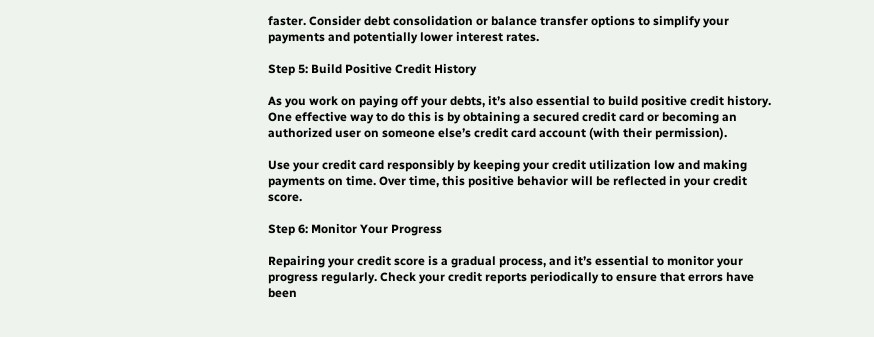faster. Consider debt consolidation or balance transfer options to simplify your payments and potentially lower interest rates.

Step 5: Build Positive Credit History

As you work on paying off your debts, it’s also essential to build positive credit history. One effective way to do this is by obtaining a secured credit card or becoming an authorized user on someone else’s credit card account (with their permission).

Use your credit card responsibly by keeping your credit utilization low and making payments on time. Over time, this positive behavior will be reflected in your credit score.

Step 6: Monitor Your Progress

Repairing your credit score is a gradual process, and it’s essential to monitor your progress regularly. Check your credit reports periodically to ensure that errors have been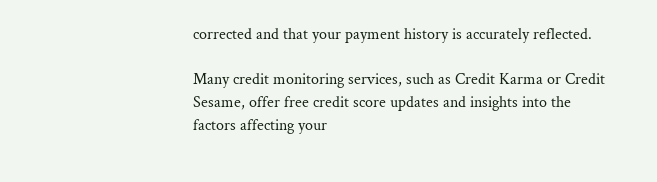corrected and that your payment history is accurately reflected.

Many credit monitoring services, such as Credit Karma or Credit Sesame, offer free credit score updates and insights into the factors affecting your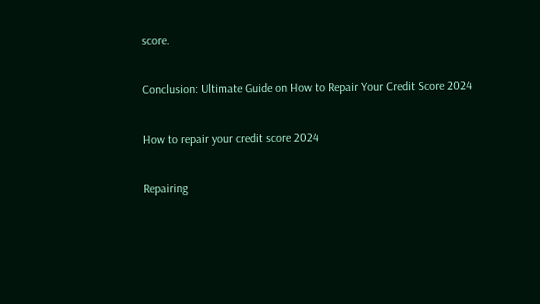score.

Conclusion: Ultimate Guide on How to Repair Your Credit Score 2024

How to repair your credit score 2024

Repairing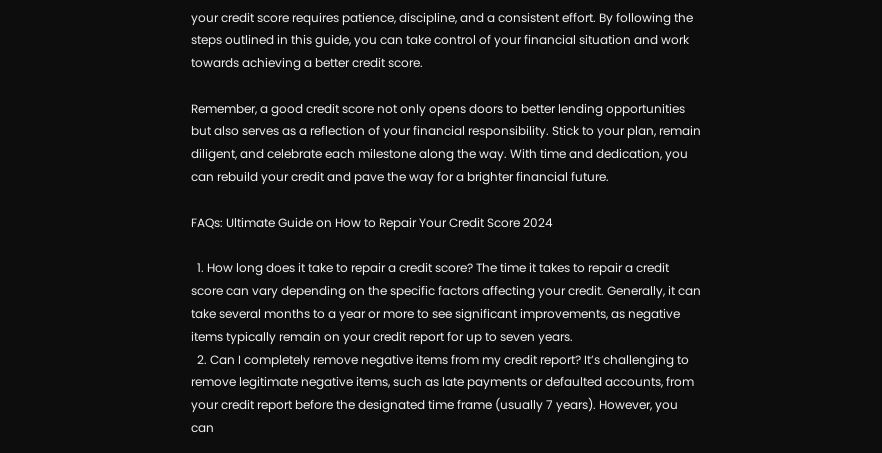your credit score requires patience, discipline, and a consistent effort. By following the steps outlined in this guide, you can take control of your financial situation and work towards achieving a better credit score.

Remember, a good credit score not only opens doors to better lending opportunities but also serves as a reflection of your financial responsibility. Stick to your plan, remain diligent, and celebrate each milestone along the way. With time and dedication, you can rebuild your credit and pave the way for a brighter financial future.

FAQs: Ultimate Guide on How to Repair Your Credit Score 2024

  1. How long does it take to repair a credit score? The time it takes to repair a credit score can vary depending on the specific factors affecting your credit. Generally, it can take several months to a year or more to see significant improvements, as negative items typically remain on your credit report for up to seven years.
  2. Can I completely remove negative items from my credit report? It’s challenging to remove legitimate negative items, such as late payments or defaulted accounts, from your credit report before the designated time frame (usually 7 years). However, you can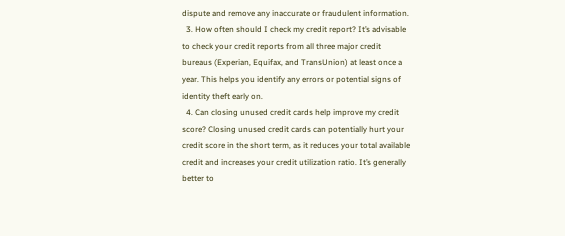dispute and remove any inaccurate or fraudulent information.
  3. How often should I check my credit report? It’s advisable to check your credit reports from all three major credit bureaus (Experian, Equifax, and TransUnion) at least once a year. This helps you identify any errors or potential signs of identity theft early on.
  4. Can closing unused credit cards help improve my credit score? Closing unused credit cards can potentially hurt your credit score in the short term, as it reduces your total available credit and increases your credit utilization ratio. It’s generally better to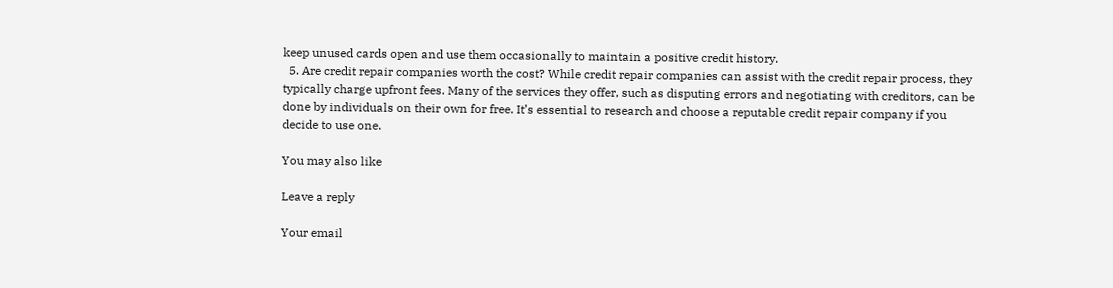keep unused cards open and use them occasionally to maintain a positive credit history.
  5. Are credit repair companies worth the cost? While credit repair companies can assist with the credit repair process, they typically charge upfront fees. Many of the services they offer, such as disputing errors and negotiating with creditors, can be done by individuals on their own for free. It’s essential to research and choose a reputable credit repair company if you decide to use one.

You may also like

Leave a reply

Your email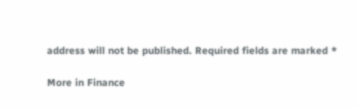address will not be published. Required fields are marked *

More in Finance